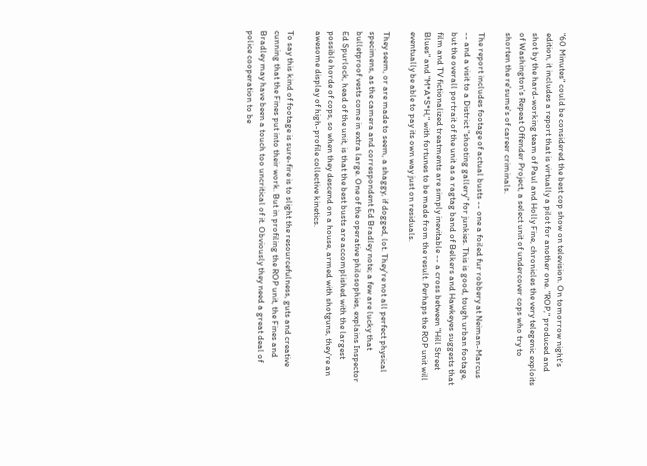"60 Minutes" could be considered the best cop show on television. On tomorrow night's edition, it includes a report that is virtually a pilot for another one. "ROP," produced and shot by the hard-working team of Paul and Holly Fine, chronicles the very telegenic exploits of Washington's Repeat Offender Project, a select unit of undercover cops who try to shorten the re'sume's of career criminals.

The report includes footage of actual busts -- one a foiled fur robbery at Neiman-Marcus -- and a visit to a District "shooting gallery" for junkies. This is good, tough urban footage, but the overall portrait of the unit as a ragtag band of Belkers and Hawkeyes suggests that film and TV fictionalized treatments are simply inevitable -- a cross between "Hill Street Blues" and "M*A*S*H," with fortunes to be made from the result. Perhaps the ROP unit will eventually be able to pay its own way just on residuals.

They seem, or are made to seem, a shaggy, if dogged, lot. They're not all perfect physical specimens, as the camera and correspondent Ed Bradley note; a few are lucky that bulletproof vests come in extra large. One of the operative philosophies, explains Inspector Ed Spurlock, head of the unit, is that the best busts are accomplished with the largest possible horde of cops, so when they descend on a house, armed with shotguns, they're an awesome display of high-profile collective kinetics.

To say this kind of footage is sure-fire is to slight the resourcefulness, guts and creative cunning that the Fines put into their work. But in profiling the ROP unit, the Fines and Bradley may have been a touch too uncritical of it. Obviously they need a great deal of police cooperation to be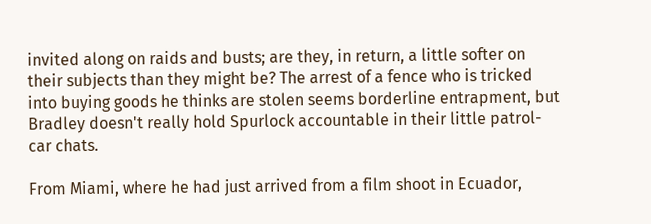invited along on raids and busts; are they, in return, a little softer on their subjects than they might be? The arrest of a fence who is tricked into buying goods he thinks are stolen seems borderline entrapment, but Bradley doesn't really hold Spurlock accountable in their little patrol-car chats.

From Miami, where he had just arrived from a film shoot in Ecuador,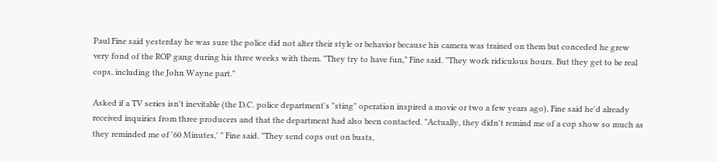Paul Fine said yesterday he was sure the police did not alter their style or behavior because his camera was trained on them but conceded he grew very fond of the ROP gang during his three weeks with them. "They try to have fun," Fine said. "They work ridiculous hours. But they get to be real cops, including the John Wayne part."

Asked if a TV series isn't inevitable (the D.C. police department's "sting" operation inspired a movie or two a few years ago), Fine said he'd already received inquiries from three producers and that the department had also been contacted. "Actually, they didn't remind me of a cop show so much as they reminded me of '60 Minutes,' " Fine said. "They send cops out on busts,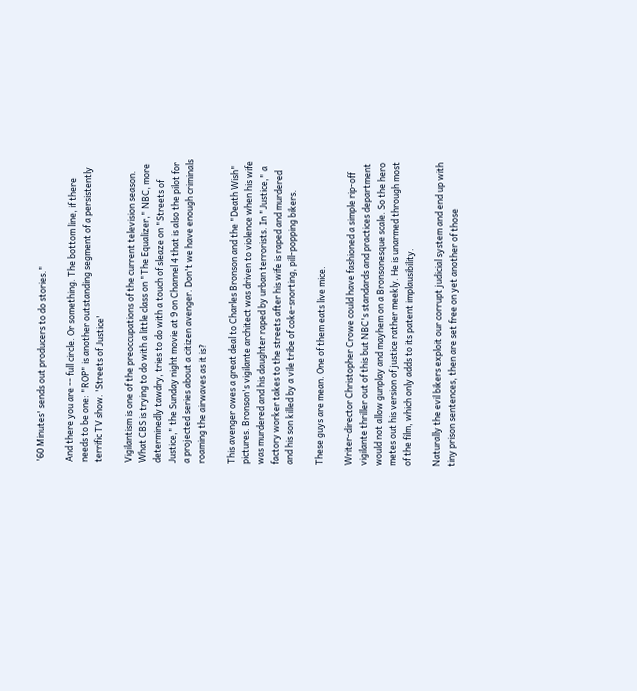'60 Minutes' sends out producers to do stories."

And there you are -- full circle. Or something. The bottom line, if there needs to be one: "ROP" is another outstanding segment of a persistently terrific TV show. 'Streets of Justice'

Vigilantism is one of the preoccupations of the current television season. What CBS is trying to do with a little class on "The Equalizer," NBC, more determinedly tawdry, tries to do with a touch of sleaze on "Streets of Justice," the Sunday night movie at 9 on Channel 4 that is also the pilot for a projected series about a citizen avenger. Don't we have enough criminals roaming the airwaves as it is?

This avenger owes a great deal to Charles Bronson and the "Death Wish" pictures. Bronson's vigilante architect was driven to violence when his wife was murdered and his daughter raped by urban terrorists. In "Justice," a factory worker takes to the streets after his wife is raped and murdered and his son killed by a vile tribe of coke-snorting, pill-popping bikers.

These guys are mean. One of them eats live mice.

Writer-director Christopher Crowe could have fashioned a simple rip-off vigilante thriller out of this but NBC's standards and practices department would not allow gunplay and mayhem on a Bronsonesque scale. So the hero metes out his version of justice rather meekly. He is unarmed through most of the film, which only adds to its patent implausibility.

Naturally the evil bikers exploit our corrupt judicial system and end up with tiny prison sentences, then are set free on yet another of those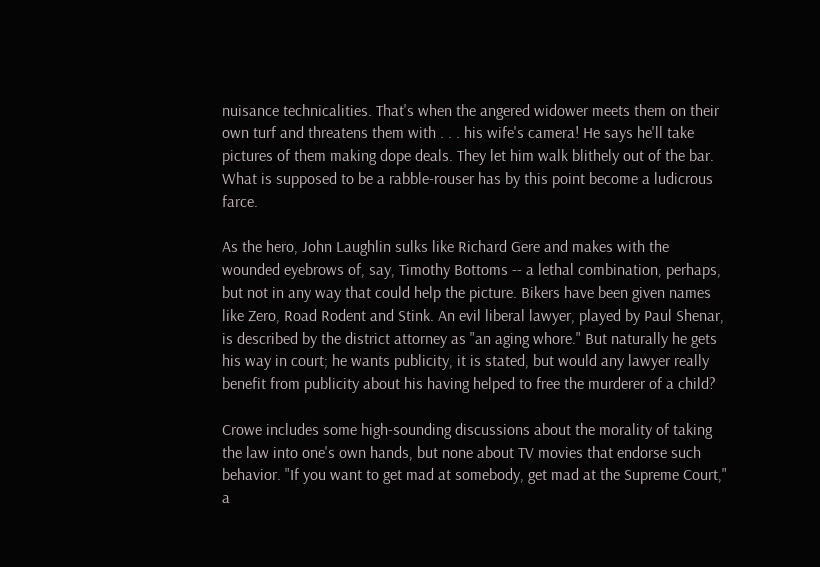nuisance technicalities. That's when the angered widower meets them on their own turf and threatens them with . . . his wife's camera! He says he'll take pictures of them making dope deals. They let him walk blithely out of the bar. What is supposed to be a rabble-rouser has by this point become a ludicrous farce.

As the hero, John Laughlin sulks like Richard Gere and makes with the wounded eyebrows of, say, Timothy Bottoms -- a lethal combination, perhaps, but not in any way that could help the picture. Bikers have been given names like Zero, Road Rodent and Stink. An evil liberal lawyer, played by Paul Shenar, is described by the district attorney as "an aging whore." But naturally he gets his way in court; he wants publicity, it is stated, but would any lawyer really benefit from publicity about his having helped to free the murderer of a child?

Crowe includes some high-sounding discussions about the morality of taking the law into one's own hands, but none about TV movies that endorse such behavior. "If you want to get mad at somebody, get mad at the Supreme Court," a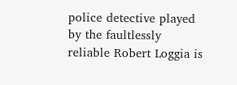police detective played by the faultlessly reliable Robert Loggia is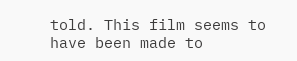told. This film seems to have been made to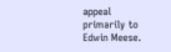appeal primarily to Edwin Meese.